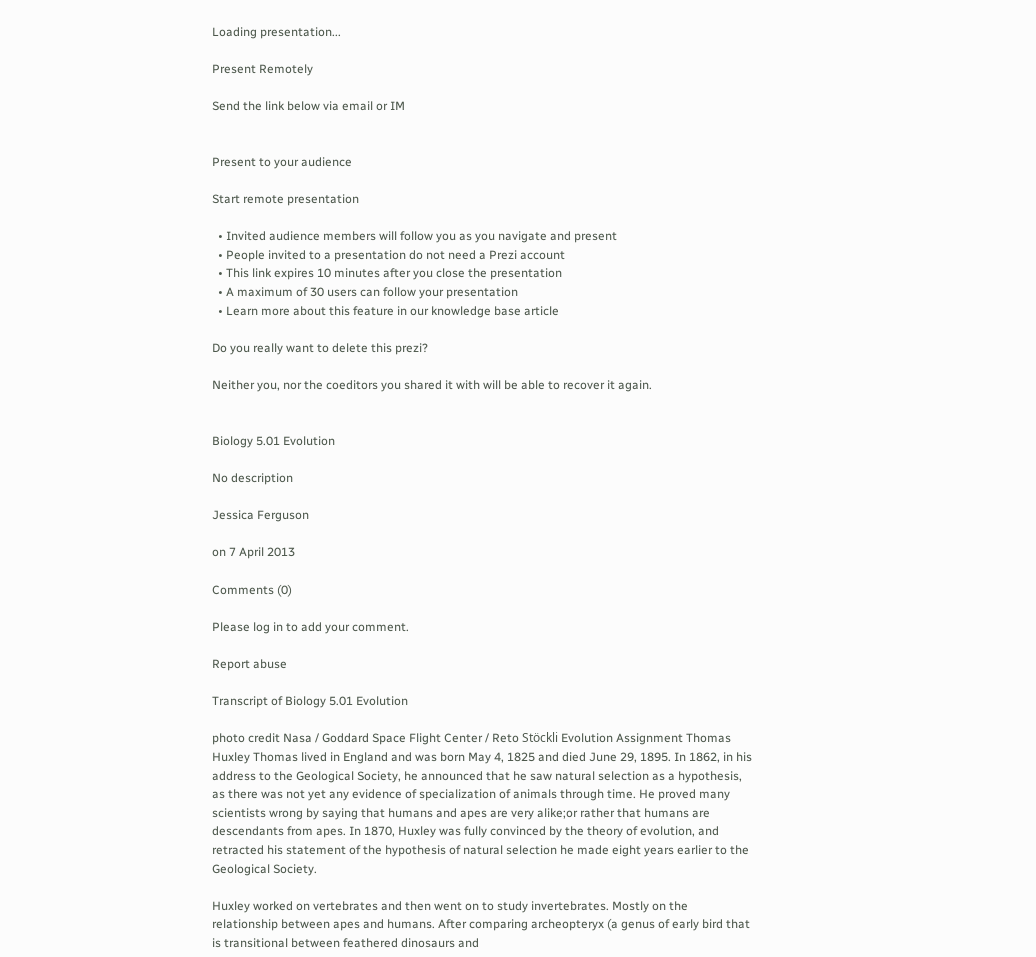Loading presentation...

Present Remotely

Send the link below via email or IM


Present to your audience

Start remote presentation

  • Invited audience members will follow you as you navigate and present
  • People invited to a presentation do not need a Prezi account
  • This link expires 10 minutes after you close the presentation
  • A maximum of 30 users can follow your presentation
  • Learn more about this feature in our knowledge base article

Do you really want to delete this prezi?

Neither you, nor the coeditors you shared it with will be able to recover it again.


Biology 5.01 Evolution

No description

Jessica Ferguson

on 7 April 2013

Comments (0)

Please log in to add your comment.

Report abuse

Transcript of Biology 5.01 Evolution

photo credit Nasa / Goddard Space Flight Center / Reto Stöckli Evolution Assignment Thomas Huxley Thomas lived in England and was born May 4, 1825 and died June 29, 1895. In 1862, in his address to the Geological Society, he announced that he saw natural selection as a hypothesis, as there was not yet any evidence of specialization of animals through time. He proved many scientists wrong by saying that humans and apes are very alike;or rather that humans are descendants from apes. In 1870, Huxley was fully convinced by the theory of evolution, and retracted his statement of the hypothesis of natural selection he made eight years earlier to the Geological Society.

Huxley worked on vertebrates and then went on to study invertebrates. Mostly on the relationship between apes and humans. After comparing archeopteryx (a genus of early bird that is transitional between feathered dinosaurs and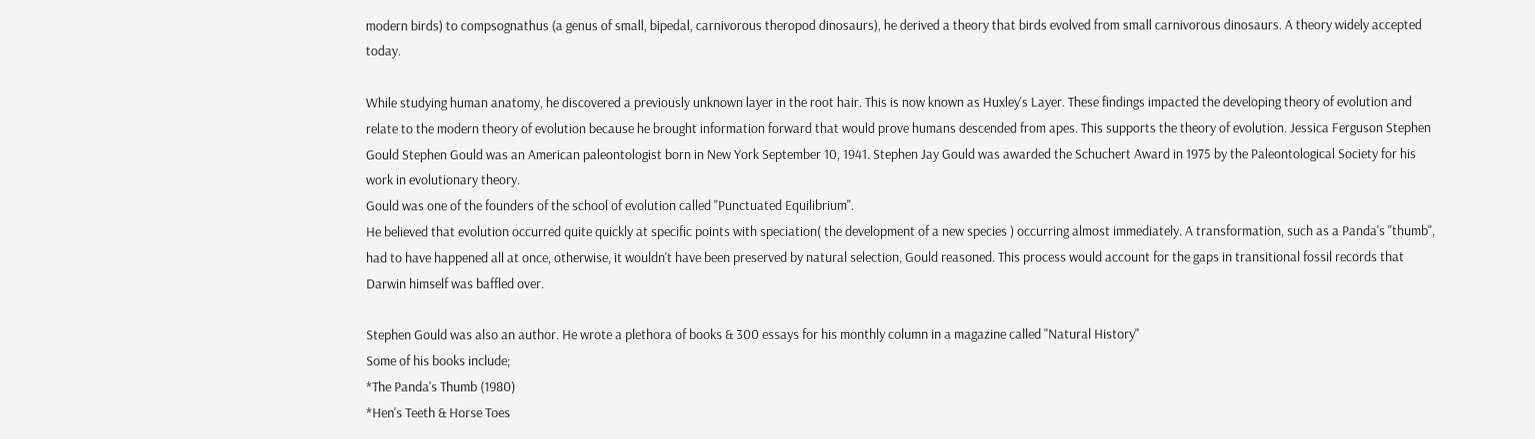modern birds) to compsognathus (a genus of small, bipedal, carnivorous theropod dinosaurs), he derived a theory that birds evolved from small carnivorous dinosaurs. A theory widely accepted today.

While studying human anatomy, he discovered a previously unknown layer in the root hair. This is now known as Huxley's Layer. These findings impacted the developing theory of evolution and relate to the modern theory of evolution because he brought information forward that would prove humans descended from apes. This supports the theory of evolution. Jessica Ferguson Stephen Gould Stephen Gould was an American paleontologist born in New York September 10, 1941. Stephen Jay Gould was awarded the Schuchert Award in 1975 by the Paleontological Society for his work in evolutionary theory.
Gould was one of the founders of the school of evolution called "Punctuated Equilibrium".
He believed that evolution occurred quite quickly at specific points with speciation( the development of a new species ) occurring almost immediately. A transformation, such as a Panda's "thumb", had to have happened all at once, otherwise, it wouldn't have been preserved by natural selection, Gould reasoned. This process would account for the gaps in transitional fossil records that Darwin himself was baffled over.

Stephen Gould was also an author. He wrote a plethora of books & 300 essays for his monthly column in a magazine called "Natural History"
Some of his books include;
*The Panda's Thumb (1980)
*Hen's Teeth & Horse Toes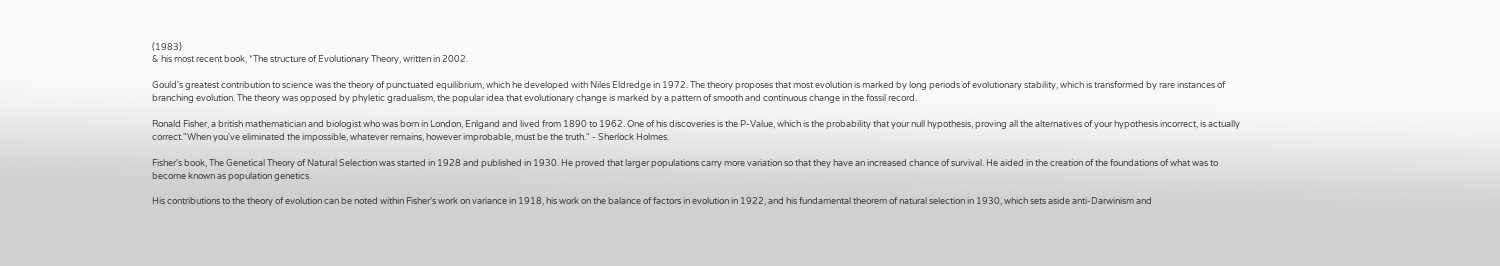(1983)
& his most recent book, *The structure of Evolutionary Theory, written in 2002.

Gould's greatest contribution to science was the theory of punctuated equilibrium, which he developed with Niles Eldredge in 1972. The theory proposes that most evolution is marked by long periods of evolutionary stability, which is transformed by rare instances of branching evolution. The theory was opposed by phyletic gradualism, the popular idea that evolutionary change is marked by a pattern of smooth and continuous change in the fossil record.

Ronald Fisher, a british mathematician and biologist who was born in London, Enlgand and lived from 1890 to 1962. One of his discoveries is the P-Value, which is the probability that your null hypothesis, proving all the alternatives of your hypothesis incorrect, is actually correct."When you've eliminated the impossible, whatever remains, however improbable, must be the truth." - Sherlock Holmes.

Fisher's book, The Genetical Theory of Natural Selection was started in 1928 and published in 1930. He proved that larger populations carry more variation so that they have an increased chance of survival. He aided in the creation of the foundations of what was to become known as population genetics.

His contributions to the theory of evolution can be noted within Fisher’s work on variance in 1918, his work on the balance of factors in evolution in 1922, and his fundamental theorem of natural selection in 1930, which sets aside anti-Darwinism and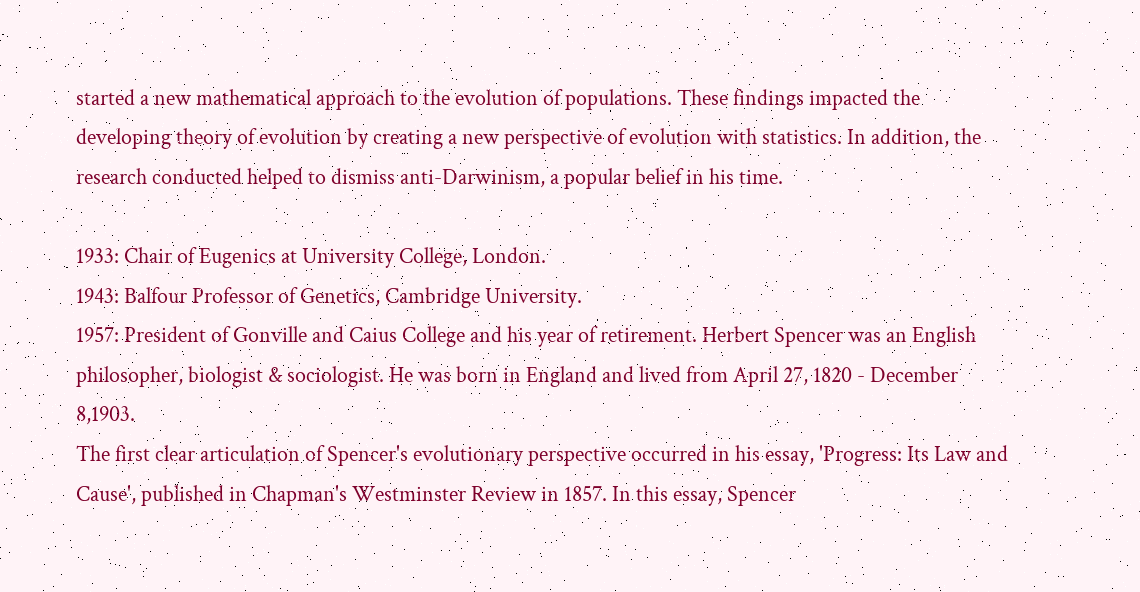started a new mathematical approach to the evolution of populations. These findings impacted the developing theory of evolution by creating a new perspective of evolution with statistics. In addition, the research conducted helped to dismiss anti-Darwinism, a popular belief in his time.

1933: Chair of Eugenics at University College, London.
1943: Balfour Professor of Genetics, Cambridge University.
1957: President of Gonville and Caius College and his year of retirement. Herbert Spencer was an English philosopher, biologist & sociologist. He was born in England and lived from April 27, 1820 - December 8,1903.
The first clear articulation of Spencer's evolutionary perspective occurred in his essay, 'Progress: Its Law and Cause', published in Chapman's Westminster Review in 1857. In this essay, Spencer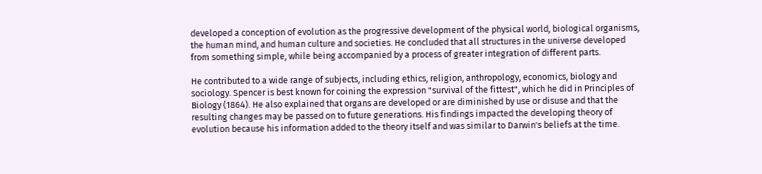developed a conception of evolution as the progressive development of the physical world, biological organisms, the human mind, and human culture and societies. He concluded that all structures in the universe developed from something simple, while being accompanied by a process of greater integration of different parts.

He contributed to a wide range of subjects, including ethics, religion, anthropology, economics, biology and sociology. Spencer is best known for coining the expression "survival of the fittest", which he did in Principles of Biology (1864). He also explained that organs are developed or are diminished by use or disuse and that the resulting changes may be passed on to future generations. His findings impacted the developing theory of evolution because his information added to the theory itself and was similar to Darwin's beliefs at the time.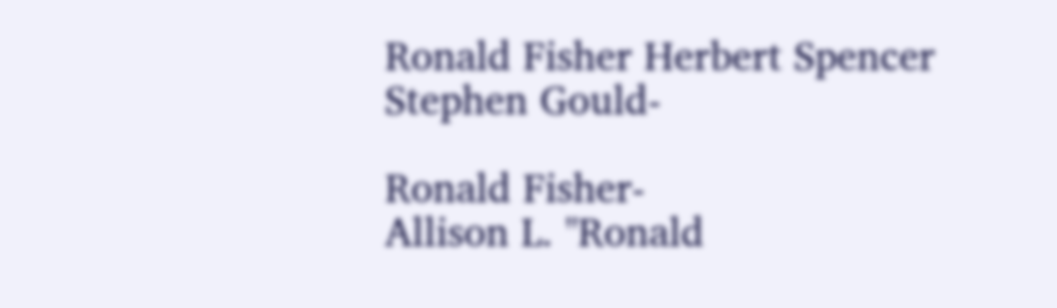Ronald Fisher Herbert Spencer Stephen Gould-

Ronald Fisher-
Allison L. "Ronald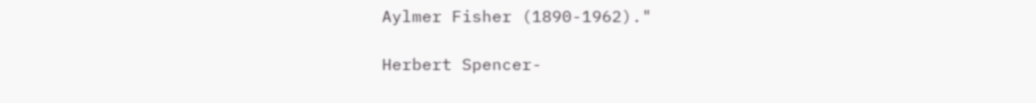Aylmer Fisher (1890-1962)."

Herbert Spencer-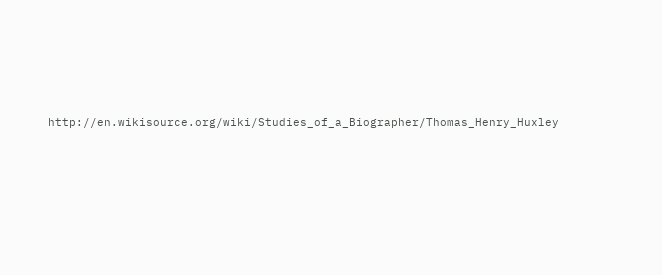http://en.wikisource.org/wiki/Studies_of_a_Biographer/Thomas_Henry_Huxley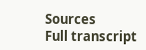Sources
Full transcript